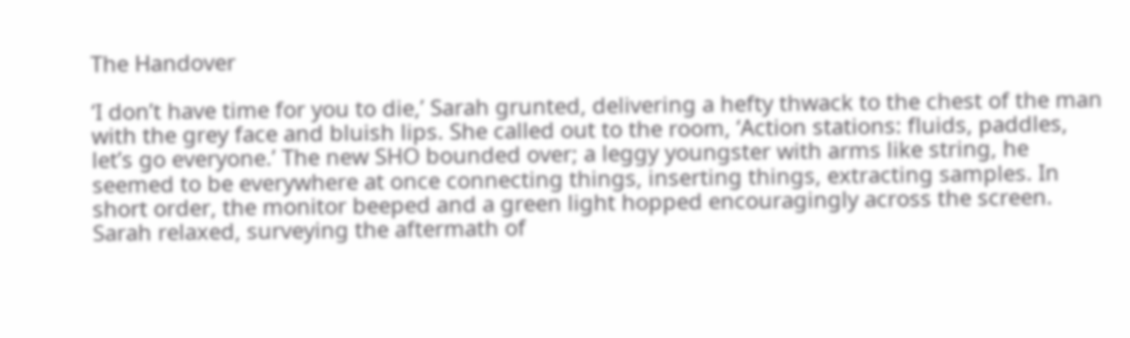The Handover

‘I don’t have time for you to die,’ Sarah grunted, delivering a hefty thwack to the chest of the man with the grey face and bluish lips. She called out to the room, ‘Action stations: fluids, paddles, let’s go everyone.’ The new SHO bounded over; a leggy youngster with arms like string, he seemed to be everywhere at once connecting things, inserting things, extracting samples. In short order, the monitor beeped and a green light hopped encouragingly across the screen. Sarah relaxed, surveying the aftermath of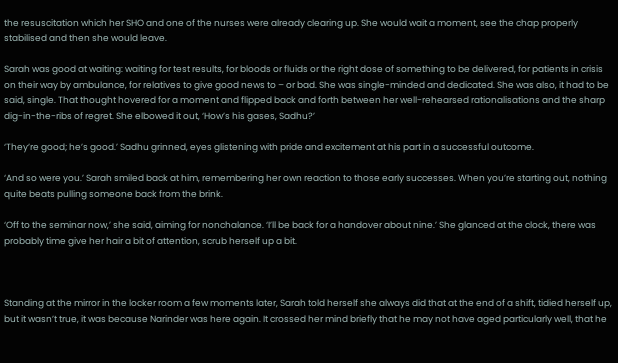the resuscitation which her SHO and one of the nurses were already clearing up. She would wait a moment, see the chap properly stabilised and then she would leave.

Sarah was good at waiting: waiting for test results, for bloods or fluids or the right dose of something to be delivered, for patients in crisis on their way by ambulance, for relatives to give good news to – or bad. She was single-minded and dedicated. She was also, it had to be said, single. That thought hovered for a moment and flipped back and forth between her well-rehearsed rationalisations and the sharp dig-in-the-ribs of regret. She elbowed it out, ‘How’s his gases, Sadhu?’

‘They’re good; he’s good.’ Sadhu grinned, eyes glistening with pride and excitement at his part in a successful outcome.

‘And so were you.’ Sarah smiled back at him, remembering her own reaction to those early successes. When you’re starting out, nothing quite beats pulling someone back from the brink.

‘Off to the seminar now,’ she said, aiming for nonchalance. ‘I’ll be back for a handover about nine.’ She glanced at the clock, there was probably time give her hair a bit of attention, scrub herself up a bit.



Standing at the mirror in the locker room a few moments later, Sarah told herself she always did that at the end of a shift, tidied herself up, but it wasn’t true, it was because Narinder was here again. It crossed her mind briefly that he may not have aged particularly well, that he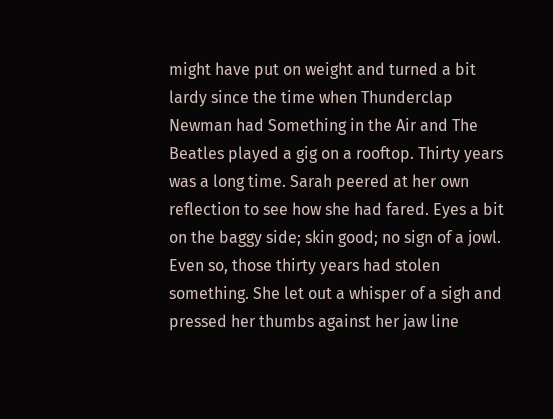might have put on weight and turned a bit lardy since the time when Thunderclap Newman had Something in the Air and The Beatles played a gig on a rooftop. Thirty years was a long time. Sarah peered at her own reflection to see how she had fared. Eyes a bit on the baggy side; skin good; no sign of a jowl. Even so, those thirty years had stolen something. She let out a whisper of a sigh and pressed her thumbs against her jaw line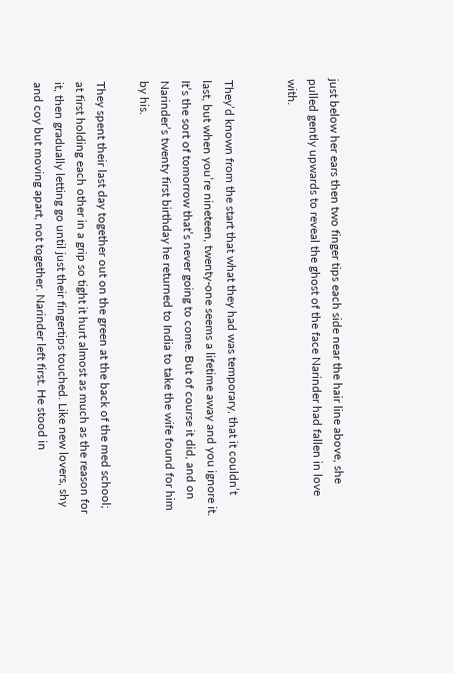just below her ears then two finger tips each side near the hair line above, she pulled gently upwards to reveal the ghost of the face Narinder had fallen in love with.


They’d known from the start that what they had was temporary, that it couldn’t last, but when you’re nineteen, twenty-one seems a lifetime away and you ignore it. It’s the sort of tomorrow that’s never going to come. But of course it did, and on Narinder’s twenty first birthday he returned to India to take the wife found for him by his.

They spent their last day together out on the green at the back of the med school; at first holding each other in a grip so tight it hurt almost as much as the reason for it, then gradually letting go until just their fingertips touched. Like new lovers, shy and coy but moving apart, not together. Narinder left first. He stood in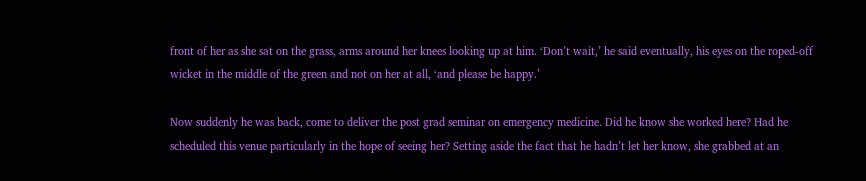front of her as she sat on the grass, arms around her knees looking up at him. ‘Don’t wait,’ he said eventually, his eyes on the roped-off wicket in the middle of the green and not on her at all, ‘and please be happy.’

Now suddenly he was back, come to deliver the post grad seminar on emergency medicine. Did he know she worked here? Had he scheduled this venue particularly in the hope of seeing her? Setting aside the fact that he hadn’t let her know, she grabbed at an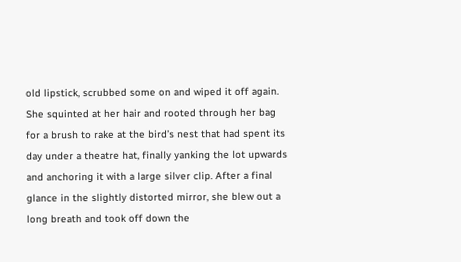old lipstick, scrubbed some on and wiped it off again. She squinted at her hair and rooted through her bag for a brush to rake at the bird’s nest that had spent its day under a theatre hat, finally yanking the lot upwards and anchoring it with a large silver clip. After a final glance in the slightly distorted mirror, she blew out a long breath and took off down the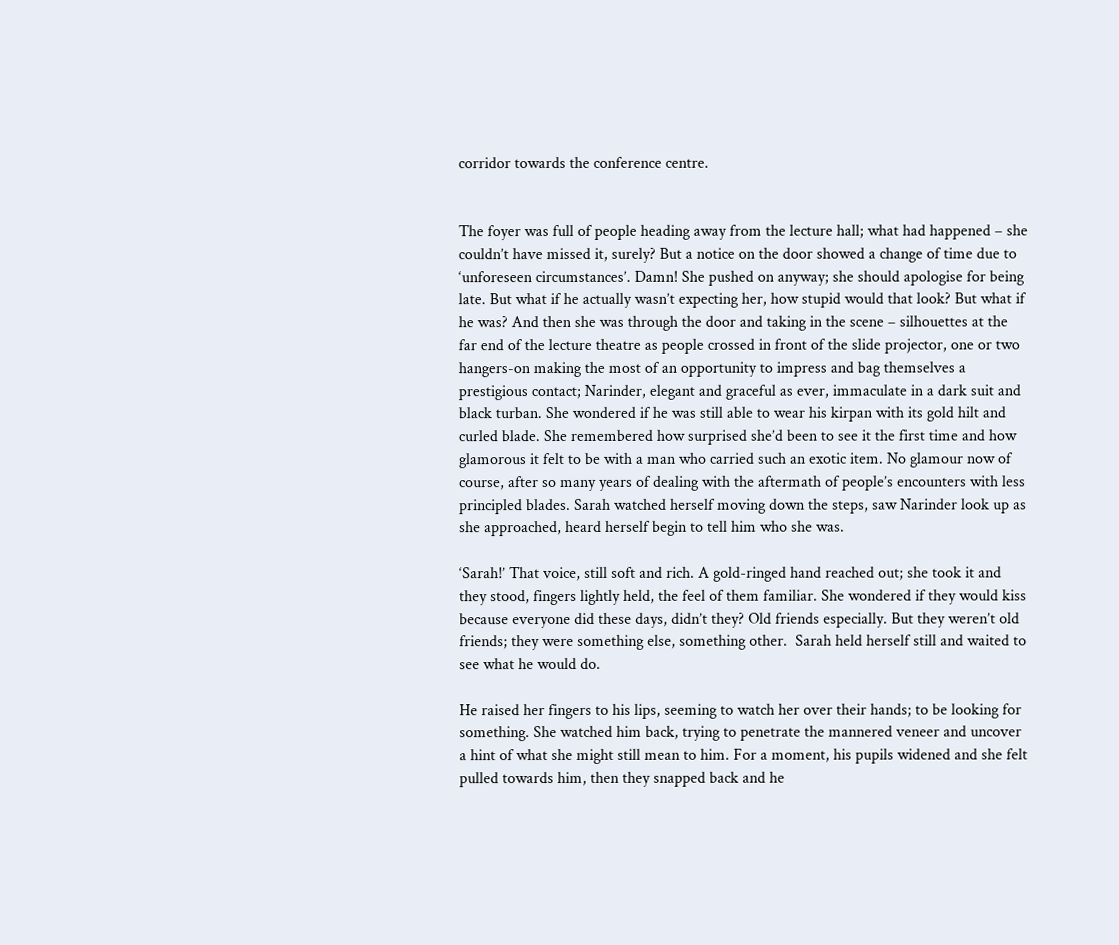corridor towards the conference centre.


The foyer was full of people heading away from the lecture hall; what had happened – she couldn’t have missed it, surely? But a notice on the door showed a change of time due to ‘unforeseen circumstances’. Damn! She pushed on anyway; she should apologise for being late. But what if he actually wasn’t expecting her, how stupid would that look? But what if he was? And then she was through the door and taking in the scene – silhouettes at the far end of the lecture theatre as people crossed in front of the slide projector, one or two hangers-on making the most of an opportunity to impress and bag themselves a prestigious contact; Narinder, elegant and graceful as ever, immaculate in a dark suit and black turban. She wondered if he was still able to wear his kirpan with its gold hilt and curled blade. She remembered how surprised she’d been to see it the first time and how glamorous it felt to be with a man who carried such an exotic item. No glamour now of course, after so many years of dealing with the aftermath of people’s encounters with less principled blades. Sarah watched herself moving down the steps, saw Narinder look up as she approached, heard herself begin to tell him who she was.

‘Sarah!’ That voice, still soft and rich. A gold-ringed hand reached out; she took it and they stood, fingers lightly held, the feel of them familiar. She wondered if they would kiss because everyone did these days, didn’t they? Old friends especially. But they weren’t old friends; they were something else, something other.  Sarah held herself still and waited to see what he would do.

He raised her fingers to his lips, seeming to watch her over their hands; to be looking for something. She watched him back, trying to penetrate the mannered veneer and uncover a hint of what she might still mean to him. For a moment, his pupils widened and she felt pulled towards him, then they snapped back and he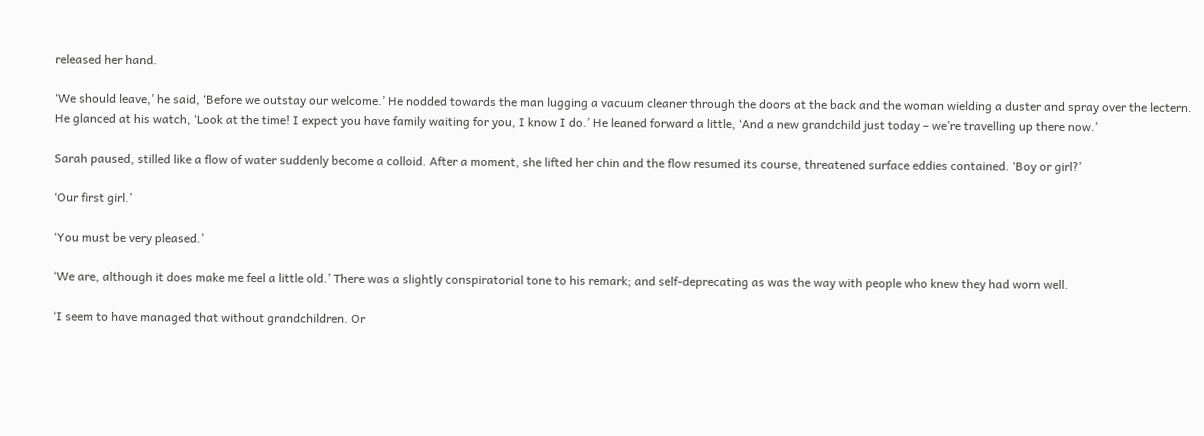released her hand.

‘We should leave,’ he said, ‘Before we outstay our welcome.’ He nodded towards the man lugging a vacuum cleaner through the doors at the back and the woman wielding a duster and spray over the lectern. He glanced at his watch, ‘Look at the time! I expect you have family waiting for you, I know I do.’ He leaned forward a little, ‘And a new grandchild just today – we’re travelling up there now.’

Sarah paused, stilled like a flow of water suddenly become a colloid. After a moment, she lifted her chin and the flow resumed its course, threatened surface eddies contained. ‘Boy or girl?’

‘Our first girl.’

‘You must be very pleased.’

‘We are, although it does make me feel a little old.’ There was a slightly conspiratorial tone to his remark; and self-deprecating as was the way with people who knew they had worn well.

‘I seem to have managed that without grandchildren. Or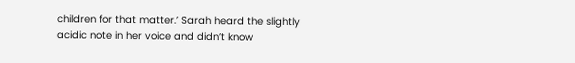children for that matter.’ Sarah heard the slightly acidic note in her voice and didn’t know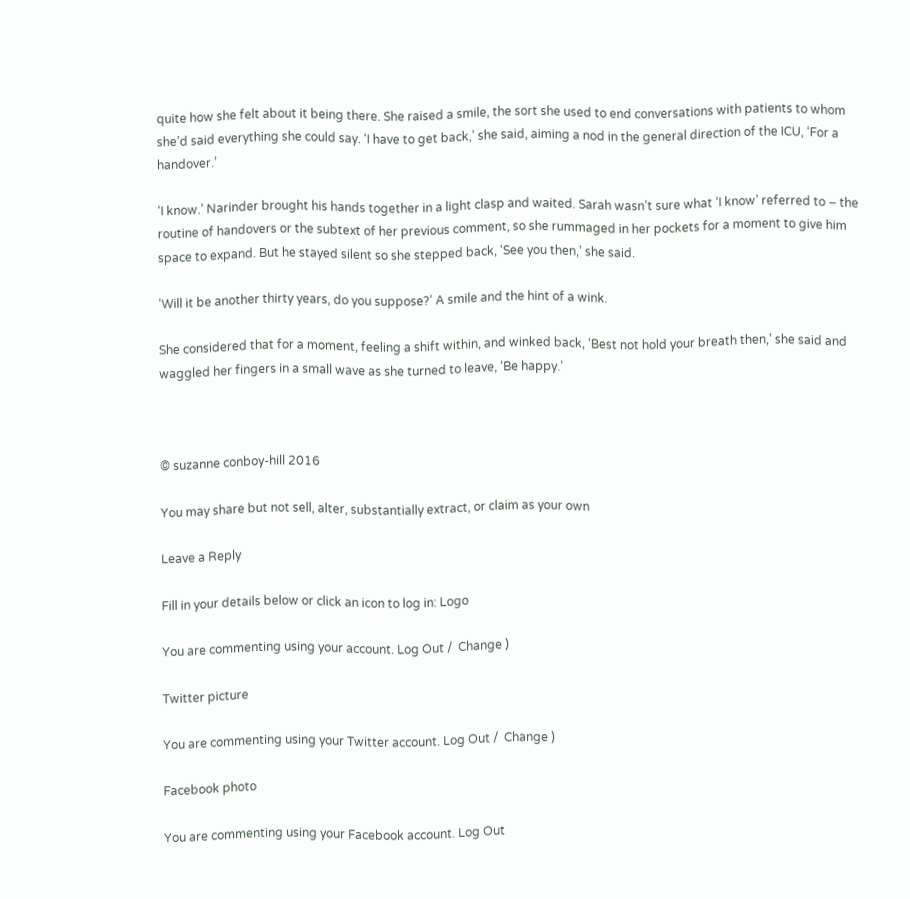quite how she felt about it being there. She raised a smile, the sort she used to end conversations with patients to whom she’d said everything she could say. ‘I have to get back,’ she said, aiming a nod in the general direction of the ICU, ‘For a handover.’

‘I know.’ Narinder brought his hands together in a light clasp and waited. Sarah wasn’t sure what ‘I know’ referred to – the routine of handovers or the subtext of her previous comment, so she rummaged in her pockets for a moment to give him space to expand. But he stayed silent so she stepped back, ‘See you then,’ she said.

‘Will it be another thirty years, do you suppose?’ A smile and the hint of a wink.

She considered that for a moment, feeling a shift within, and winked back, ‘Best not hold your breath then,’ she said and waggled her fingers in a small wave as she turned to leave, ‘Be happy.’



© suzanne conboy-hill 2016

You may share but not sell, alter, substantially extract, or claim as your own

Leave a Reply

Fill in your details below or click an icon to log in: Logo

You are commenting using your account. Log Out /  Change )

Twitter picture

You are commenting using your Twitter account. Log Out /  Change )

Facebook photo

You are commenting using your Facebook account. Log Out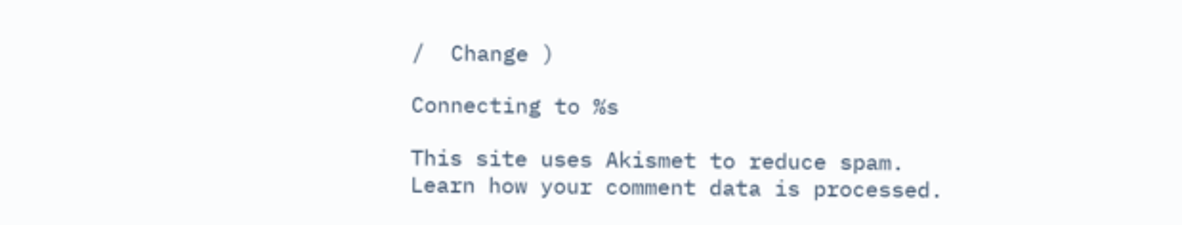/  Change )

Connecting to %s

This site uses Akismet to reduce spam. Learn how your comment data is processed.